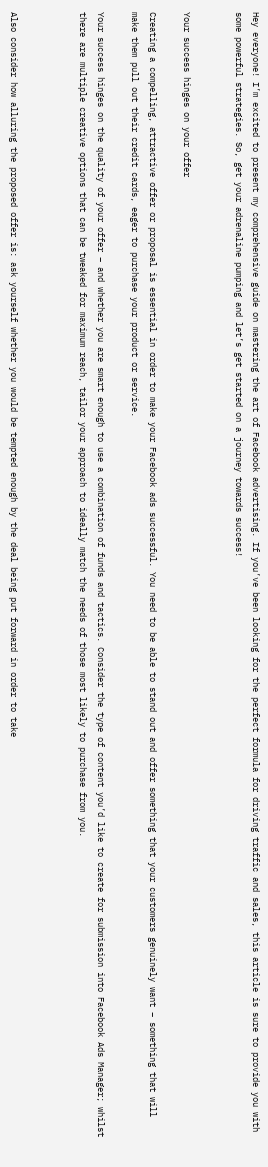Hey everyone! I’m excited to present my comprehensive guide on mastering the art of Facebook advertising. If you’ve been looking for the perfect formula for driving traffic and sales, this article is sure to provide you with some powerful strategies. So, get your adrenaline pumping and let’s get started on a journey towards success!


Your success hinges on your offer

Creating a compelling, attractive offer or proposal is essential in order to make your Facebook ads successful. You need to be able to stand out and offer something that your customers genuinely want – something that will make them pull out their credit cards, eager to purchase your product or service.

Your success hinges on the quality of your offer – and whether you are smart enough to use a combination of funds and tactics. Consider the type of content you’d like to create for submission into Facebook Ads Manager; whilst there are multiple creative options that can be tweaked for maximum reach, tailor your approach to ideally match the needs of those most likely to purchase from you.



Also consider how alluring the proposed offer is: ask yourself whether you would be tempted enough by the deal being put forward in order to take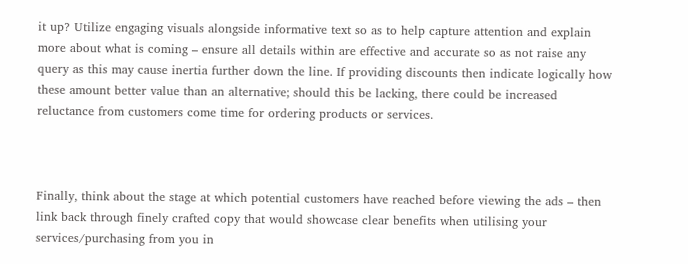it up? Utilize engaging visuals alongside informative text so as to help capture attention and explain more about what is coming – ensure all details within are effective and accurate so as not raise any query as this may cause inertia further down the line. If providing discounts then indicate logically how these amount better value than an alternative; should this be lacking, there could be increased reluctance from customers come time for ordering products or services.



Finally, think about the stage at which potential customers have reached before viewing the ads – then link back through finely crafted copy that would showcase clear benefits when utilising your services/purchasing from you in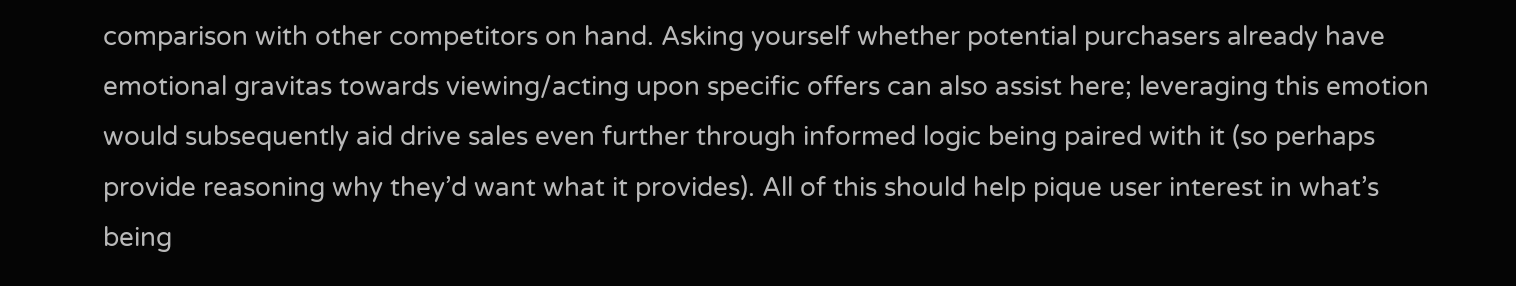comparison with other competitors on hand. Asking yourself whether potential purchasers already have emotional gravitas towards viewing/acting upon specific offers can also assist here; leveraging this emotion would subsequently aid drive sales even further through informed logic being paired with it (so perhaps provide reasoning why they’d want what it provides). All of this should help pique user interest in what’s being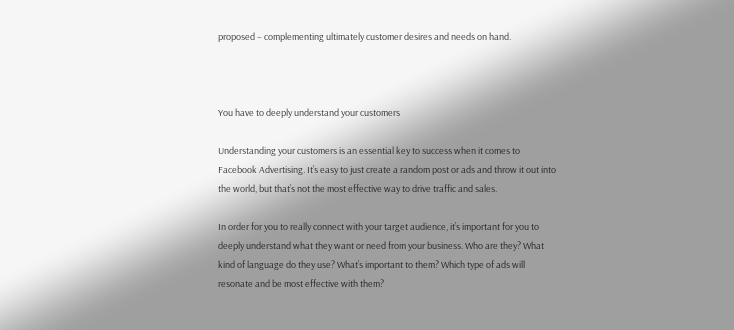proposed – complementing ultimately customer desires and needs on hand.



You have to deeply understand your customers

Understanding your customers is an essential key to success when it comes to Facebook Advertising. It’s easy to just create a random post or ads and throw it out into the world, but that’s not the most effective way to drive traffic and sales.

In order for you to really connect with your target audience, it’s important for you to deeply understand what they want or need from your business. Who are they? What kind of language do they use? What’s important to them? Which type of ads will resonate and be most effective with them?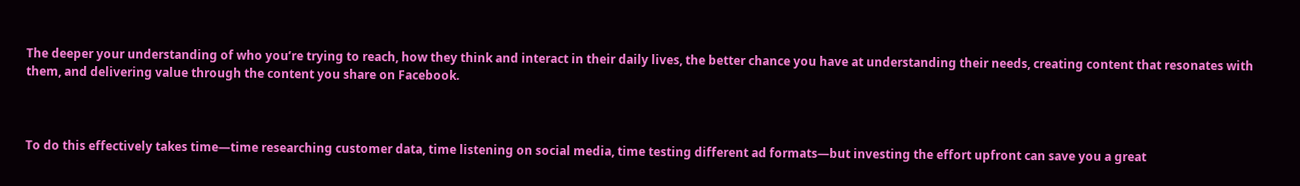The deeper your understanding of who you’re trying to reach, how they think and interact in their daily lives, the better chance you have at understanding their needs, creating content that resonates with them, and delivering value through the content you share on Facebook.



To do this effectively takes time—time researching customer data, time listening on social media, time testing different ad formats—but investing the effort upfront can save you a great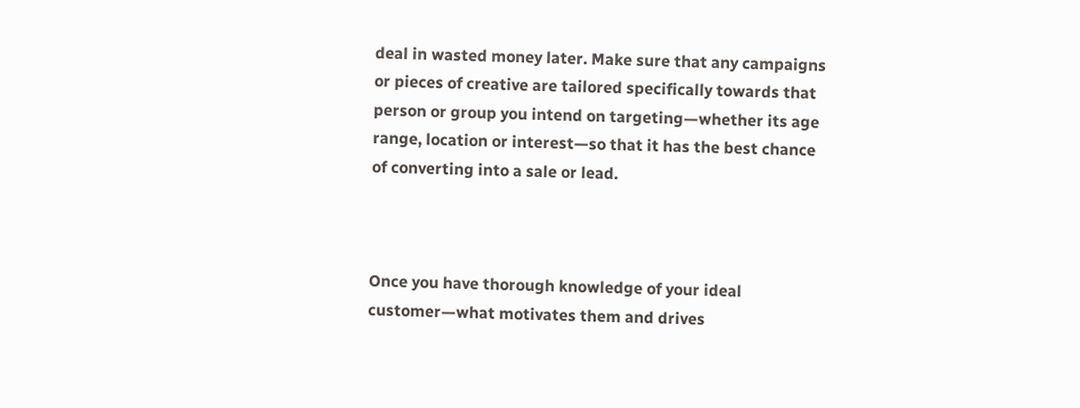deal in wasted money later. Make sure that any campaigns or pieces of creative are tailored specifically towards that person or group you intend on targeting—whether its age range, location or interest—so that it has the best chance of converting into a sale or lead.



Once you have thorough knowledge of your ideal customer—what motivates them and drives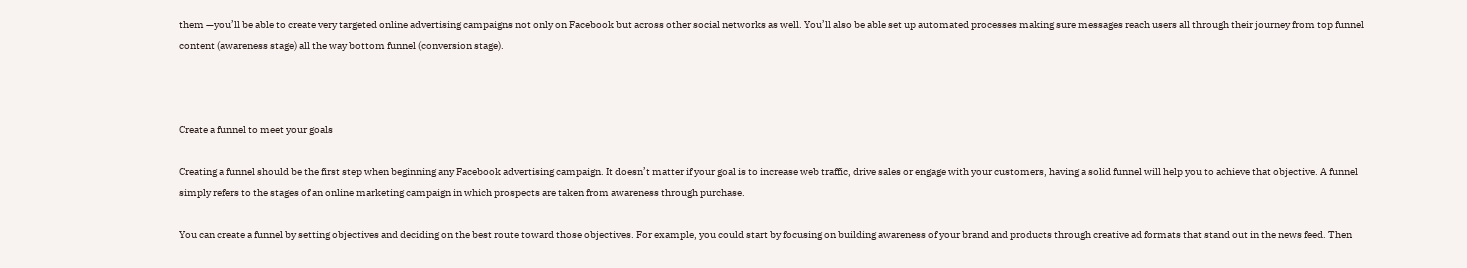them —you’ll be able to create very targeted online advertising campaigns not only on Facebook but across other social networks as well. You’ll also be able set up automated processes making sure messages reach users all through their journey from top funnel content (awareness stage) all the way bottom funnel (conversion stage).



Create a funnel to meet your goals

Creating a funnel should be the first step when beginning any Facebook advertising campaign. It doesn’t matter if your goal is to increase web traffic, drive sales or engage with your customers, having a solid funnel will help you to achieve that objective. A funnel simply refers to the stages of an online marketing campaign in which prospects are taken from awareness through purchase.

You can create a funnel by setting objectives and deciding on the best route toward those objectives. For example, you could start by focusing on building awareness of your brand and products through creative ad formats that stand out in the news feed. Then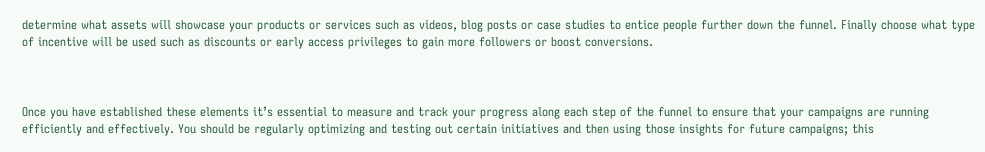determine what assets will showcase your products or services such as videos, blog posts or case studies to entice people further down the funnel. Finally choose what type of incentive will be used such as discounts or early access privileges to gain more followers or boost conversions.



Once you have established these elements it’s essential to measure and track your progress along each step of the funnel to ensure that your campaigns are running efficiently and effectively. You should be regularly optimizing and testing out certain initiatives and then using those insights for future campaigns; this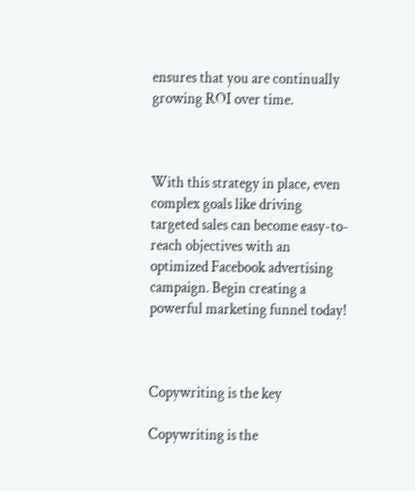ensures that you are continually growing ROI over time.



With this strategy in place, even complex goals like driving targeted sales can become easy-to-reach objectives with an optimized Facebook advertising campaign. Begin creating a powerful marketing funnel today!



Copywriting is the key

Copywriting is the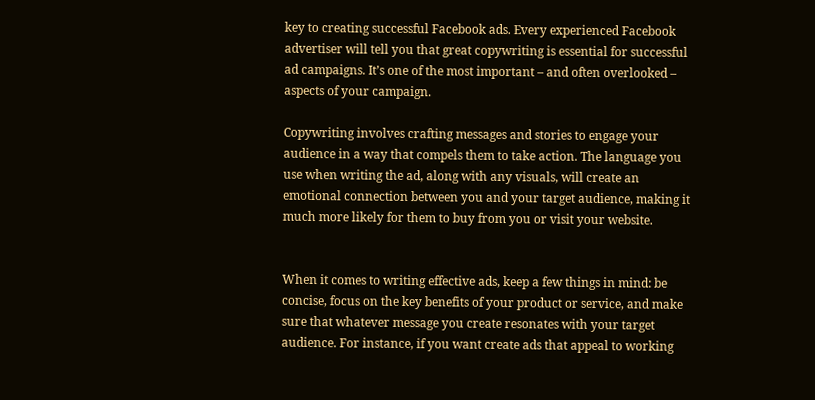key to creating successful Facebook ads. Every experienced Facebook advertiser will tell you that great copywriting is essential for successful ad campaigns. It’s one of the most important – and often overlooked – aspects of your campaign.

Copywriting involves crafting messages and stories to engage your audience in a way that compels them to take action. The language you use when writing the ad, along with any visuals, will create an emotional connection between you and your target audience, making it much more likely for them to buy from you or visit your website.


When it comes to writing effective ads, keep a few things in mind: be concise, focus on the key benefits of your product or service, and make sure that whatever message you create resonates with your target audience. For instance, if you want create ads that appeal to working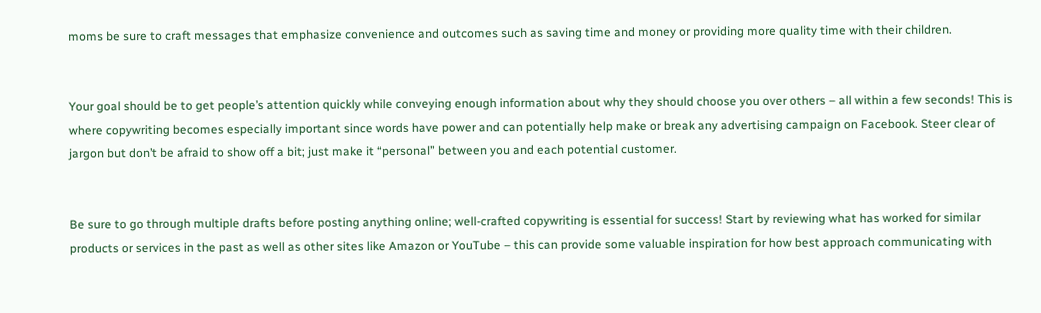moms be sure to craft messages that emphasize convenience and outcomes such as saving time and money or providing more quality time with their children.


Your goal should be to get people’s attention quickly while conveying enough information about why they should choose you over others – all within a few seconds! This is where copywriting becomes especially important since words have power and can potentially help make or break any advertising campaign on Facebook. Steer clear of jargon but don’t be afraid to show off a bit; just make it “personal” between you and each potential customer.


Be sure to go through multiple drafts before posting anything online; well-crafted copywriting is essential for success! Start by reviewing what has worked for similar products or services in the past as well as other sites like Amazon or YouTube – this can provide some valuable inspiration for how best approach communicating with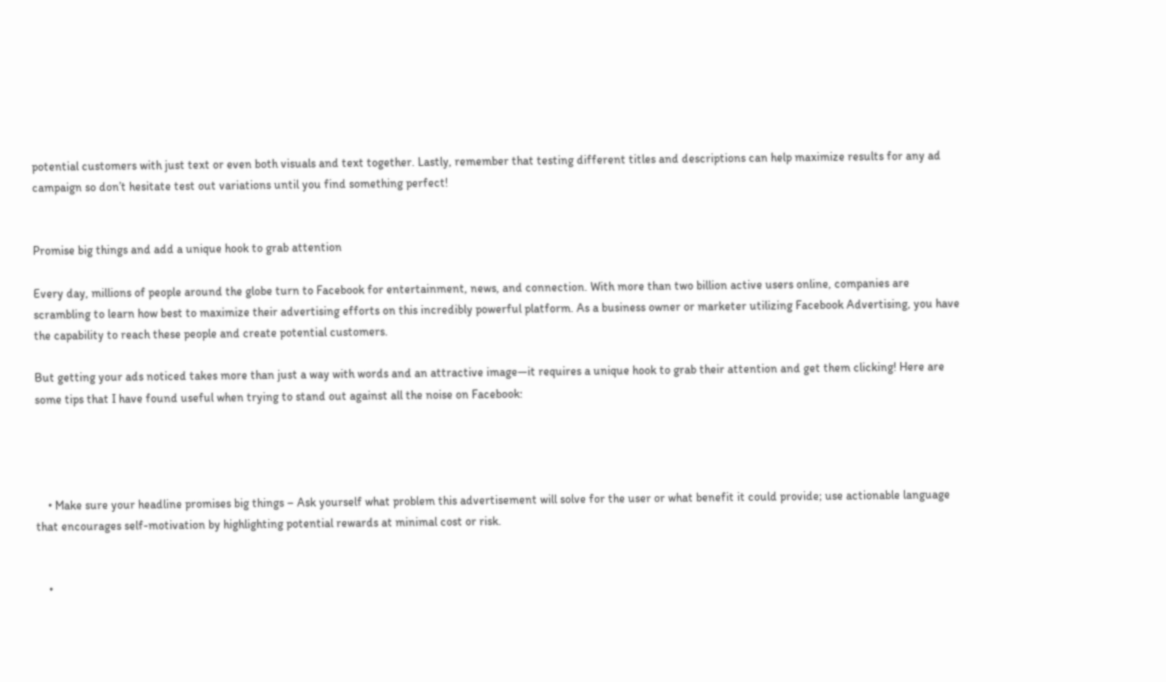potential customers with just text or even both visuals and text together. Lastly, remember that testing different titles and descriptions can help maximize results for any ad campaign so don’t hesitate test out variations until you find something perfect!


Promise big things and add a unique hook to grab attention

Every day, millions of people around the globe turn to Facebook for entertainment, news, and connection. With more than two billion active users online, companies are scrambling to learn how best to maximize their advertising efforts on this incredibly powerful platform. As a business owner or marketer utilizing Facebook Advertising, you have the capability to reach these people and create potential customers.

But getting your ads noticed takes more than just a way with words and an attractive image—it requires a unique hook to grab their attention and get them clicking! Here are some tips that I have found useful when trying to stand out against all the noise on Facebook:




    • Make sure your headline promises big things – Ask yourself what problem this advertisement will solve for the user or what benefit it could provide; use actionable language that encourages self-motivation by highlighting potential rewards at minimal cost or risk.


    •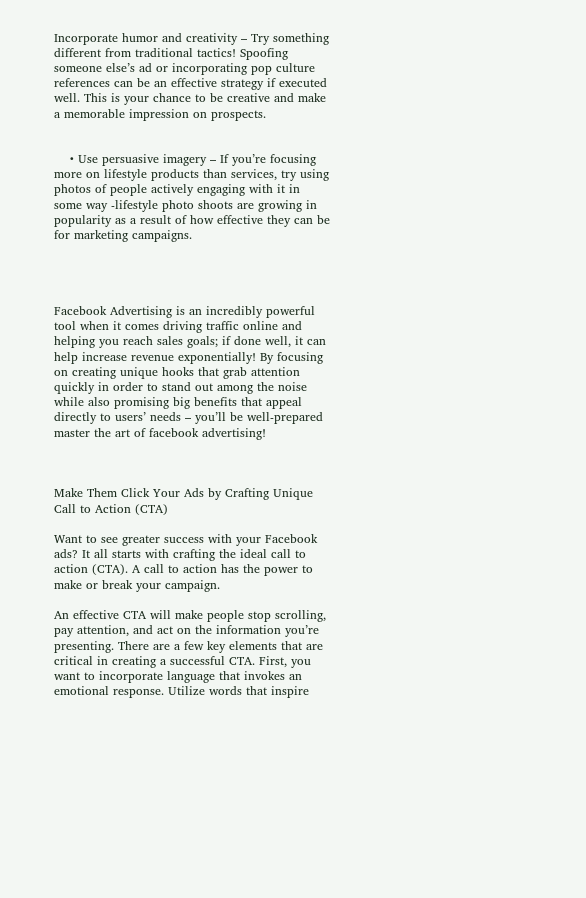Incorporate humor and creativity – Try something different from traditional tactics! Spoofing someone else’s ad or incorporating pop culture references can be an effective strategy if executed well. This is your chance to be creative and make a memorable impression on prospects.


    • Use persuasive imagery – If you’re focusing more on lifestyle products than services, try using photos of people actively engaging with it in some way -lifestyle photo shoots are growing in popularity as a result of how effective they can be for marketing campaigns.




Facebook Advertising is an incredibly powerful tool when it comes driving traffic online and helping you reach sales goals; if done well, it can help increase revenue exponentially! By focusing on creating unique hooks that grab attention quickly in order to stand out among the noise while also promising big benefits that appeal directly to users’ needs – you’ll be well-prepared master the art of facebook advertising!



Make Them Click Your Ads by Crafting Unique Call to Action (CTA)

Want to see greater success with your Facebook ads? It all starts with crafting the ideal call to action (CTA). A call to action has the power to make or break your campaign.

An effective CTA will make people stop scrolling, pay attention, and act on the information you’re presenting. There are a few key elements that are critical in creating a successful CTA. First, you want to incorporate language that invokes an emotional response. Utilize words that inspire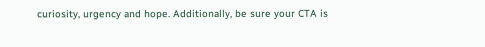curiosity, urgency and hope. Additionally, be sure your CTA is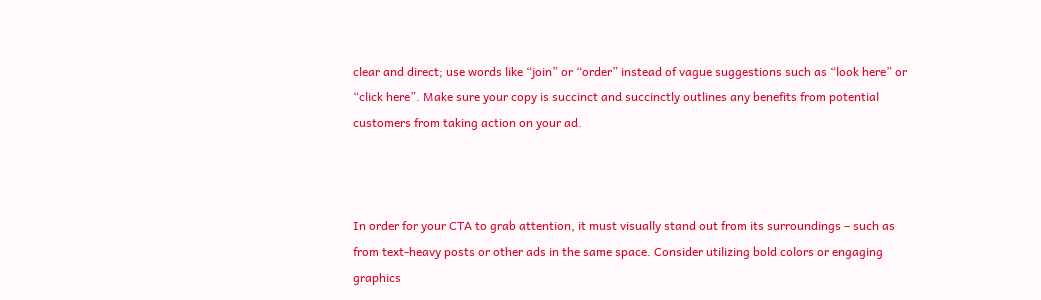clear and direct; use words like “join” or “order” instead of vague suggestions such as “look here” or “click here”. Make sure your copy is succinct and succinctly outlines any benefits from potential customers from taking action on your ad.



In order for your CTA to grab attention, it must visually stand out from its surroundings – such as from text-heavy posts or other ads in the same space. Consider utilizing bold colors or engaging graphics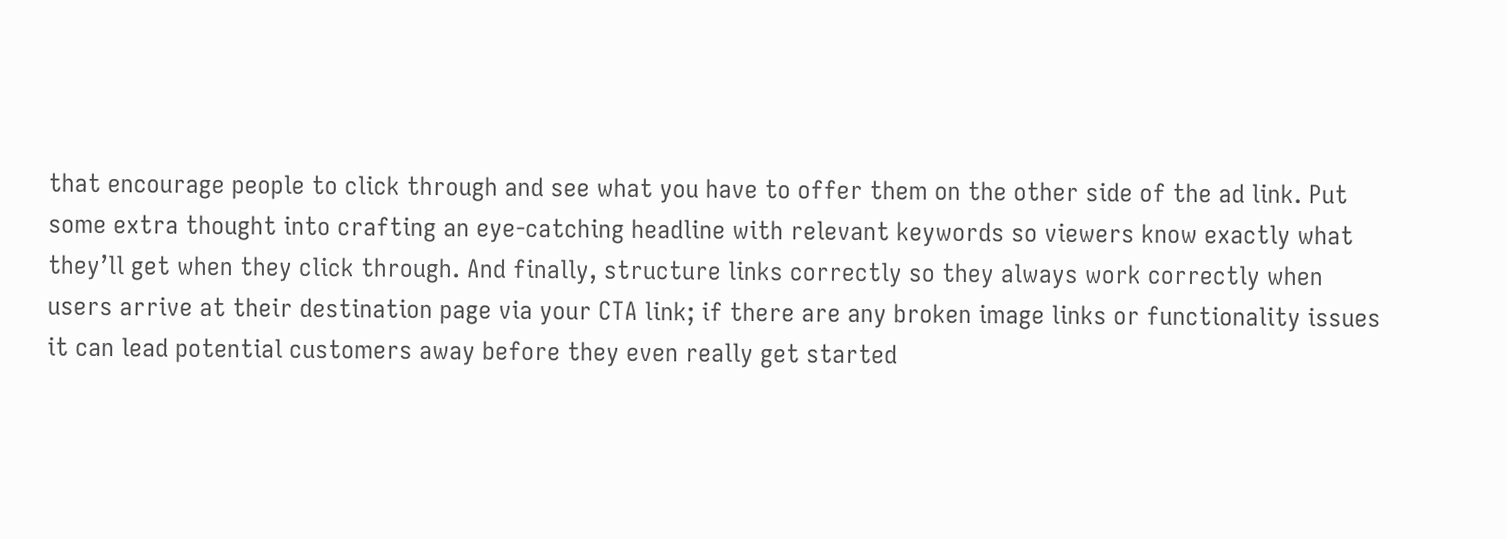that encourage people to click through and see what you have to offer them on the other side of the ad link. Put some extra thought into crafting an eye-catching headline with relevant keywords so viewers know exactly what they’ll get when they click through. And finally, structure links correctly so they always work correctly when users arrive at their destination page via your CTA link; if there are any broken image links or functionality issues it can lead potential customers away before they even really get started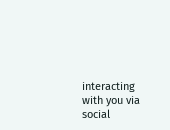interacting with you via social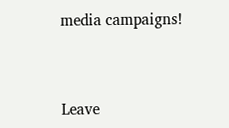media campaigns!



Leave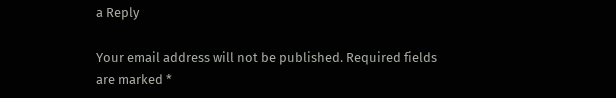a Reply

Your email address will not be published. Required fields are marked *